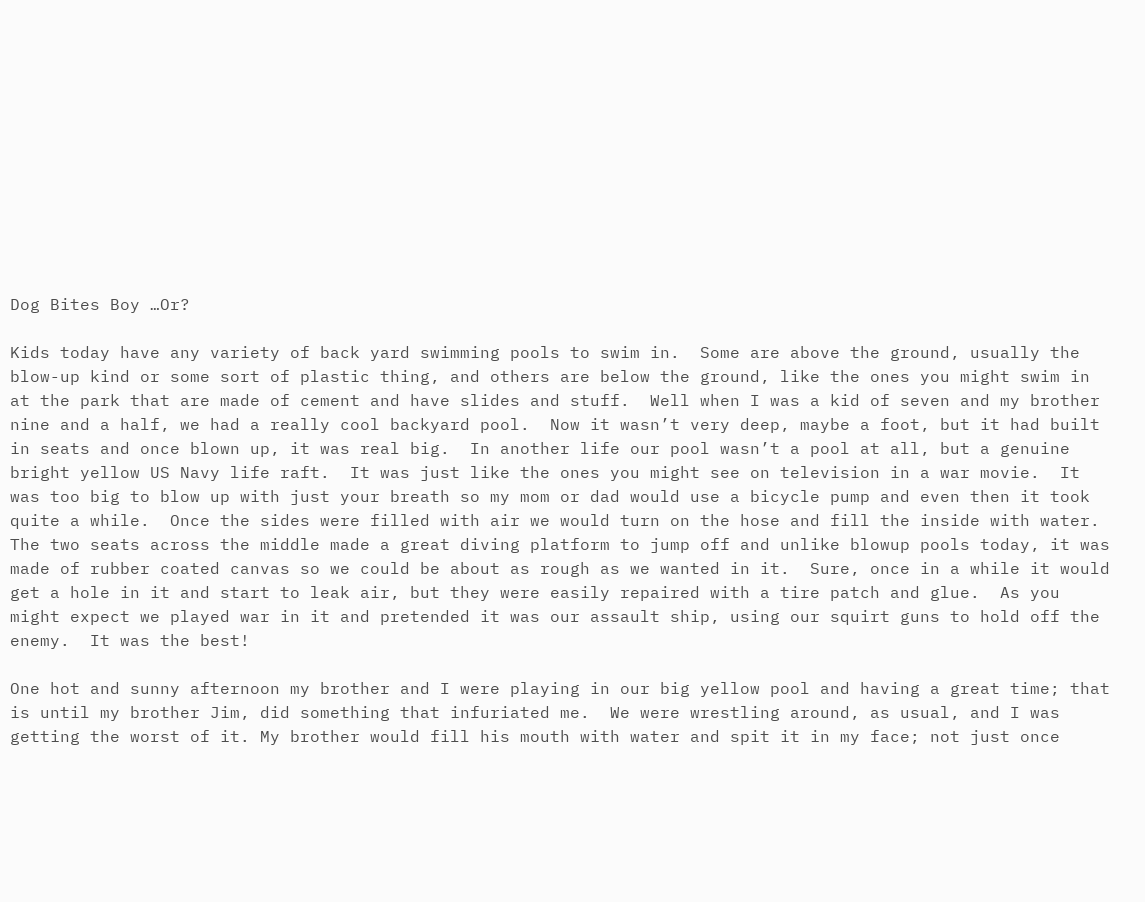Dog Bites Boy …Or?

Kids today have any variety of back yard swimming pools to swim in.  Some are above the ground, usually the blow-up kind or some sort of plastic thing, and others are below the ground, like the ones you might swim in at the park that are made of cement and have slides and stuff.  Well when I was a kid of seven and my brother nine and a half, we had a really cool backyard pool.  Now it wasn’t very deep, maybe a foot, but it had built in seats and once blown up, it was real big.  In another life our pool wasn’t a pool at all, but a genuine bright yellow US Navy life raft.  It was just like the ones you might see on television in a war movie.  It was too big to blow up with just your breath so my mom or dad would use a bicycle pump and even then it took quite a while.  Once the sides were filled with air we would turn on the hose and fill the inside with water.  The two seats across the middle made a great diving platform to jump off and unlike blowup pools today, it was made of rubber coated canvas so we could be about as rough as we wanted in it.  Sure, once in a while it would get a hole in it and start to leak air, but they were easily repaired with a tire patch and glue.  As you might expect we played war in it and pretended it was our assault ship, using our squirt guns to hold off the enemy.  It was the best!

One hot and sunny afternoon my brother and I were playing in our big yellow pool and having a great time; that is until my brother Jim, did something that infuriated me.  We were wrestling around, as usual, and I was getting the worst of it. My brother would fill his mouth with water and spit it in my face; not just once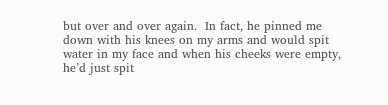but over and over again.  In fact, he pinned me down with his knees on my arms and would spit water in my face and when his cheeks were empty, he’d just spit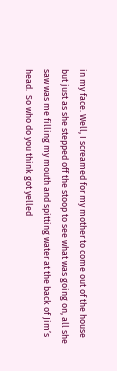in my face. Well, I screamed for my mother to come out of the house but just as she stepped off the stoop to see what was going on, all she saw was me filling my mouth and spitting water at the back of Jim’s head.  So who do you think got yelled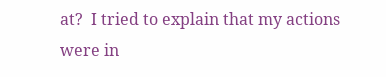at?  I tried to explain that my actions were in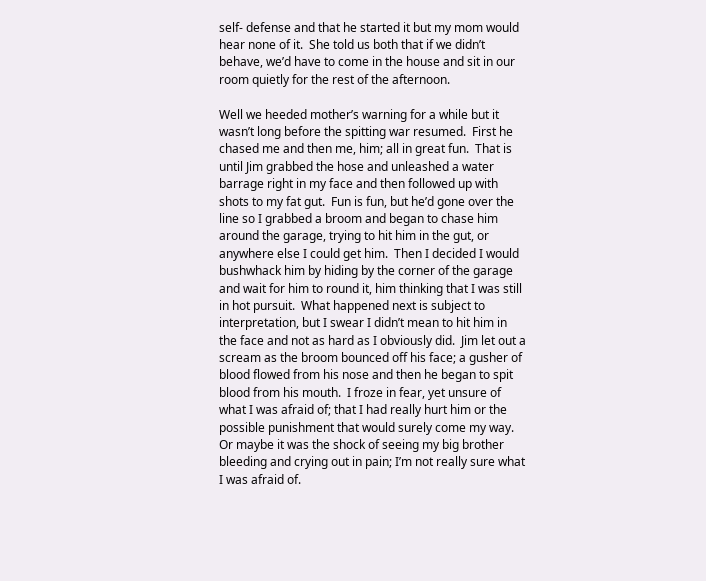self- defense and that he started it but my mom would hear none of it.  She told us both that if we didn’t behave, we’d have to come in the house and sit in our room quietly for the rest of the afternoon.

Well we heeded mother’s warning for a while but it wasn’t long before the spitting war resumed.  First he chased me and then me, him; all in great fun.  That is until Jim grabbed the hose and unleashed a water barrage right in my face and then followed up with shots to my fat gut.  Fun is fun, but he’d gone over the line so I grabbed a broom and began to chase him around the garage, trying to hit him in the gut, or anywhere else I could get him.  Then I decided I would bushwhack him by hiding by the corner of the garage and wait for him to round it, him thinking that I was still in hot pursuit.  What happened next is subject to interpretation, but I swear I didn’t mean to hit him in the face and not as hard as I obviously did.  Jim let out a scream as the broom bounced off his face; a gusher of blood flowed from his nose and then he began to spit blood from his mouth.  I froze in fear, yet unsure of what I was afraid of; that I had really hurt him or the possible punishment that would surely come my way.  Or maybe it was the shock of seeing my big brother bleeding and crying out in pain; I’m not really sure what I was afraid of.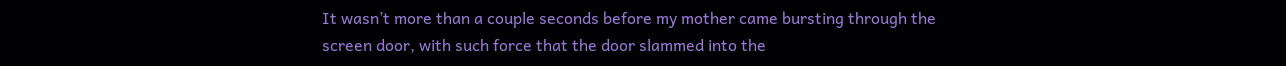It wasn’t more than a couple seconds before my mother came bursting through the screen door, with such force that the door slammed into the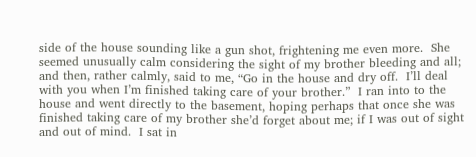side of the house sounding like a gun shot, frightening me even more.  She seemed unusually calm considering the sight of my brother bleeding and all; and then, rather calmly, said to me, “Go in the house and dry off.  I’ll deal with you when I’m finished taking care of your brother.”  I ran into to the house and went directly to the basement, hoping perhaps that once she was finished taking care of my brother she’d forget about me; if I was out of sight and out of mind.  I sat in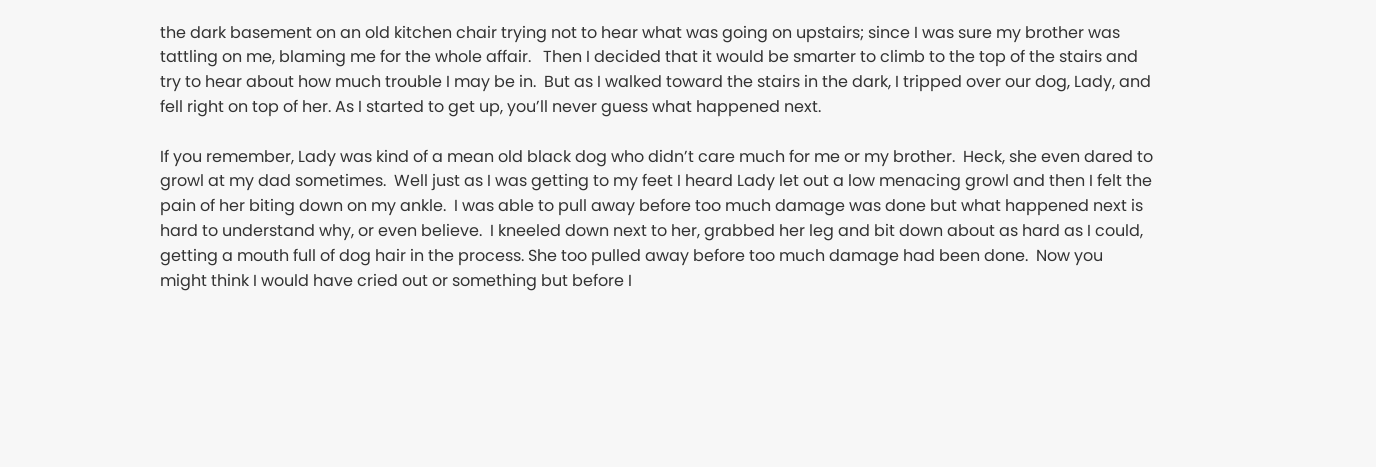the dark basement on an old kitchen chair trying not to hear what was going on upstairs; since I was sure my brother was tattling on me, blaming me for the whole affair.   Then I decided that it would be smarter to climb to the top of the stairs and try to hear about how much trouble I may be in.  But as I walked toward the stairs in the dark, I tripped over our dog, Lady, and fell right on top of her. As I started to get up, you’ll never guess what happened next.

If you remember, Lady was kind of a mean old black dog who didn’t care much for me or my brother.  Heck, she even dared to growl at my dad sometimes.  Well just as I was getting to my feet I heard Lady let out a low menacing growl and then I felt the pain of her biting down on my ankle.  I was able to pull away before too much damage was done but what happened next is hard to understand why, or even believe.  I kneeled down next to her, grabbed her leg and bit down about as hard as I could, getting a mouth full of dog hair in the process. She too pulled away before too much damage had been done.  Now you might think I would have cried out or something but before I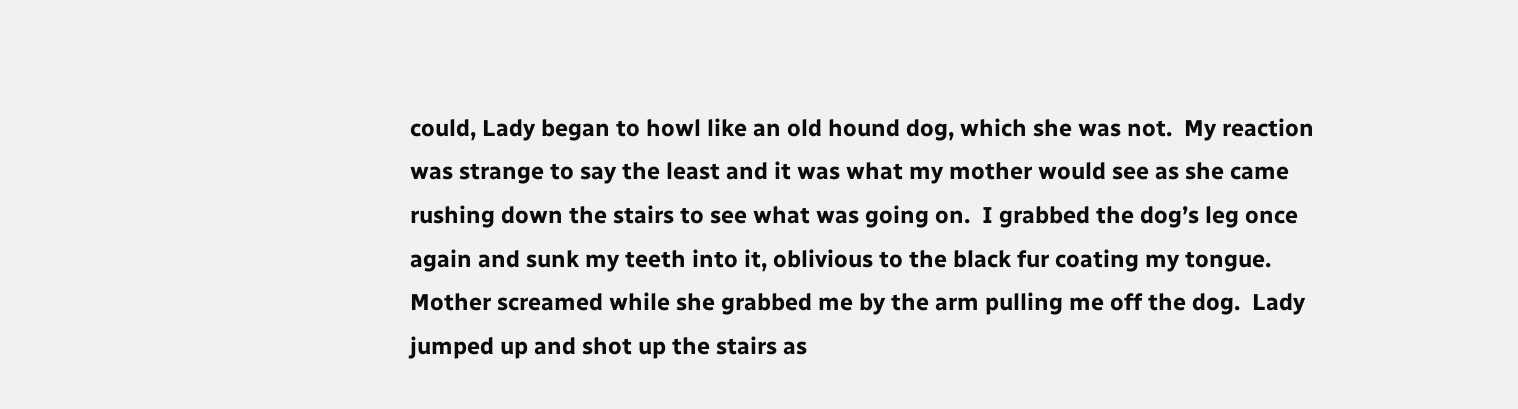could, Lady began to howl like an old hound dog, which she was not.  My reaction was strange to say the least and it was what my mother would see as she came rushing down the stairs to see what was going on.  I grabbed the dog’s leg once again and sunk my teeth into it, oblivious to the black fur coating my tongue. Mother screamed while she grabbed me by the arm pulling me off the dog.  Lady jumped up and shot up the stairs as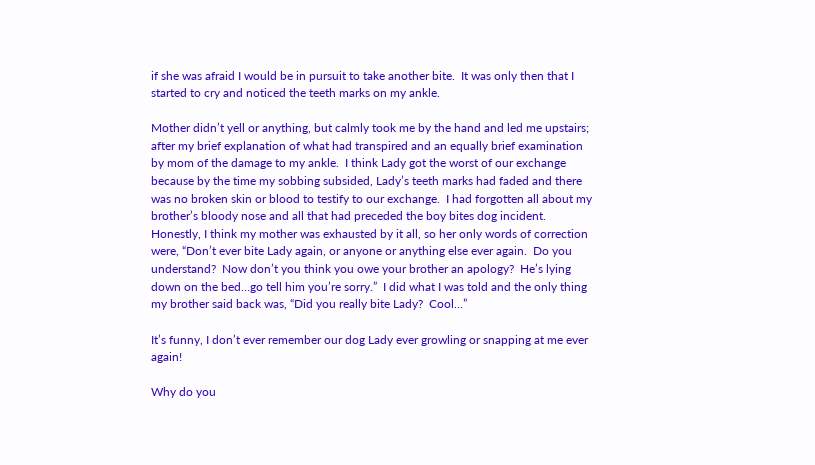if she was afraid I would be in pursuit to take another bite.  It was only then that I started to cry and noticed the teeth marks on my ankle.

Mother didn’t yell or anything, but calmly took me by the hand and led me upstairs; after my brief explanation of what had transpired and an equally brief examination by mom of the damage to my ankle.  I think Lady got the worst of our exchange because by the time my sobbing subsided, Lady’s teeth marks had faded and there was no broken skin or blood to testify to our exchange.  I had forgotten all about my brother’s bloody nose and all that had preceded the boy bites dog incident.  Honestly, I think my mother was exhausted by it all, so her only words of correction were, “Don’t ever bite Lady again, or anyone or anything else ever again.  Do you understand?  Now don’t you think you owe your brother an apology?  He’s lying down on the bed…go tell him you’re sorry.”  I did what I was told and the only thing my brother said back was, “Did you really bite Lady?  Cool…”

It’s funny, I don’t ever remember our dog Lady ever growling or snapping at me ever again!

Why do you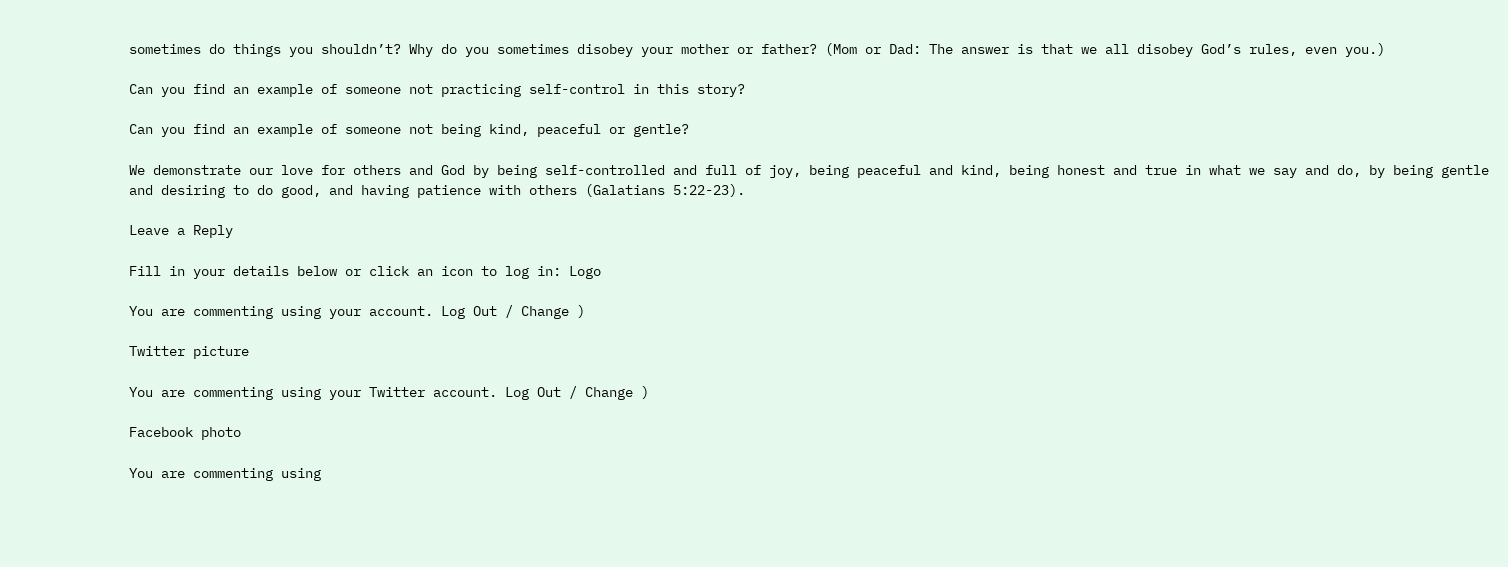sometimes do things you shouldn’t? Why do you sometimes disobey your mother or father? (Mom or Dad: The answer is that we all disobey God’s rules, even you.)

Can you find an example of someone not practicing self-control in this story?

Can you find an example of someone not being kind, peaceful or gentle?

We demonstrate our love for others and God by being self-controlled and full of joy, being peaceful and kind, being honest and true in what we say and do, by being gentle and desiring to do good, and having patience with others (Galatians 5:22-23).

Leave a Reply

Fill in your details below or click an icon to log in: Logo

You are commenting using your account. Log Out / Change )

Twitter picture

You are commenting using your Twitter account. Log Out / Change )

Facebook photo

You are commenting using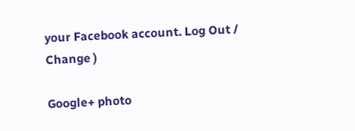your Facebook account. Log Out / Change )

Google+ photo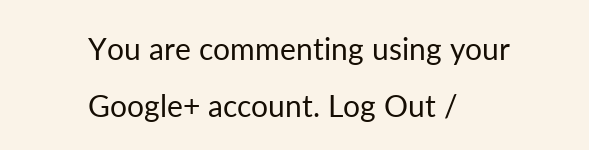You are commenting using your Google+ account. Log Out /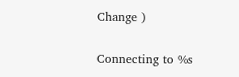Change )

Connecting to %s